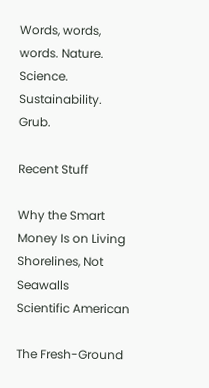Words, words, words. Nature. Science. Sustainability. Grub.

Recent Stuff

Why the Smart Money Is on Living Shorelines, Not Seawalls
Scientific American

The Fresh-Ground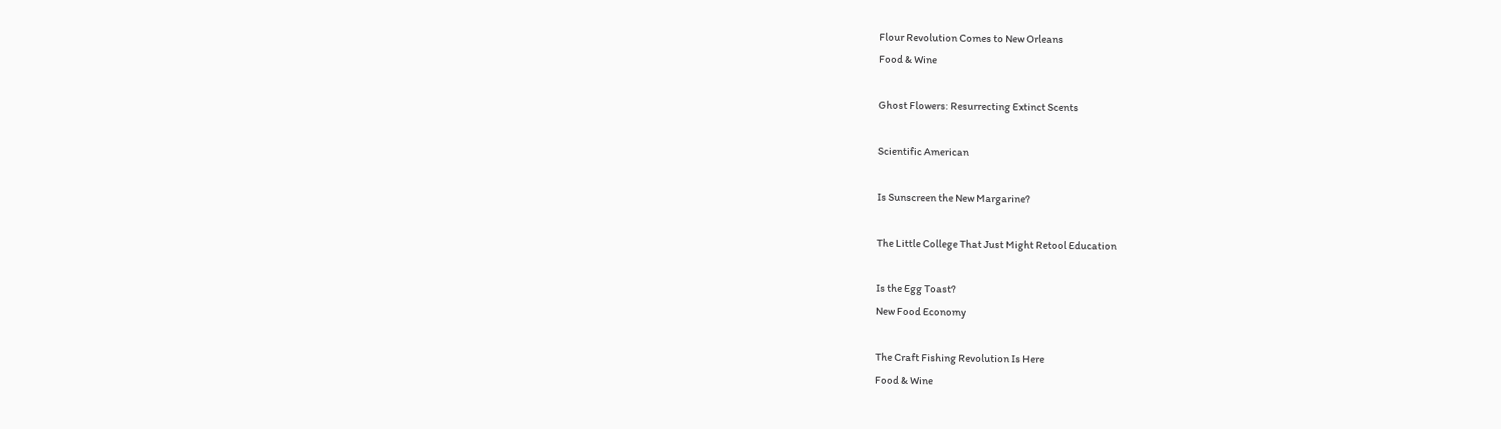Flour Revolution Comes to New Orleans
Food & Wine

Ghost Flowers: Resurrecting Extinct Scents

Scientific American

Is Sunscreen the New Margarine?

The Little College That Just Might Retool Education

Is the Egg Toast?
New Food Economy

The Craft Fishing Revolution Is Here
Food & Wine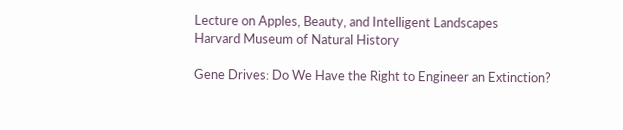Lecture on Apples, Beauty, and Intelligent Landscapes
Harvard Museum of Natural History

Gene Drives: Do We Have the Right to Engineer an Extinction?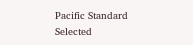Pacific Standard
Selected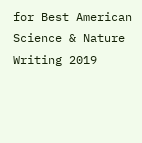for Best American Science & Nature Writing 2019